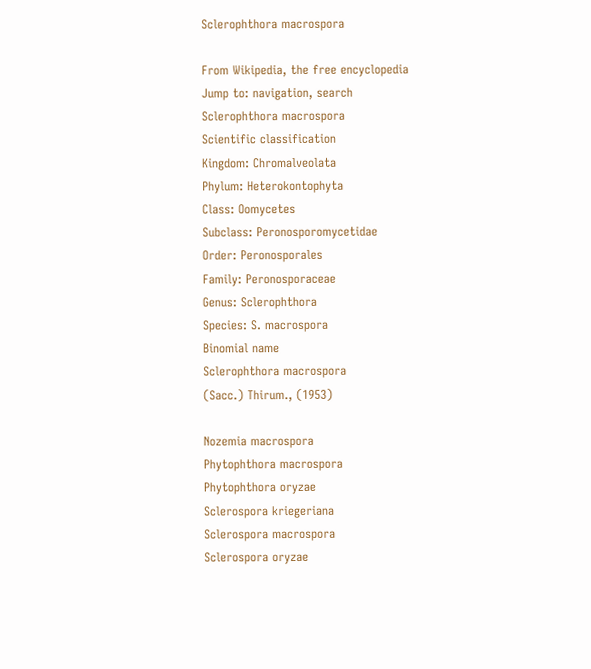Sclerophthora macrospora

From Wikipedia, the free encyclopedia
Jump to: navigation, search
Sclerophthora macrospora
Scientific classification
Kingdom: Chromalveolata
Phylum: Heterokontophyta
Class: Oomycetes
Subclass: Peronosporomycetidae
Order: Peronosporales
Family: Peronosporaceae
Genus: Sclerophthora
Species: S. macrospora
Binomial name
Sclerophthora macrospora
(Sacc.) Thirum., (1953)

Nozemia macrospora
Phytophthora macrospora
Phytophthora oryzae
Sclerospora kriegeriana
Sclerospora macrospora
Sclerospora oryzae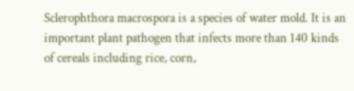Sclerophthora macrospora is a species of water mold. It is an important plant pathogen that infects more than 140 kinds of cereals including rice, corn,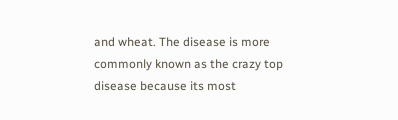and wheat. The disease is more commonly known as the crazy top disease because its most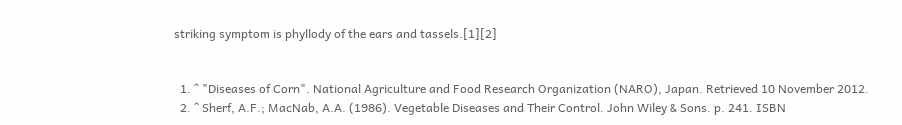striking symptom is phyllody of the ears and tassels.[1][2]


  1. ^ "Diseases of Corn". National Agriculture and Food Research Organization (NARO), Japan. Retrieved 10 November 2012.
  2. ^ Sherf, A.F.; MacNab, A.A. (1986). Vegetable Diseases and Their Control. John Wiley & Sons. p. 241. ISBN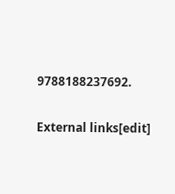9788188237692.

External links[edit]